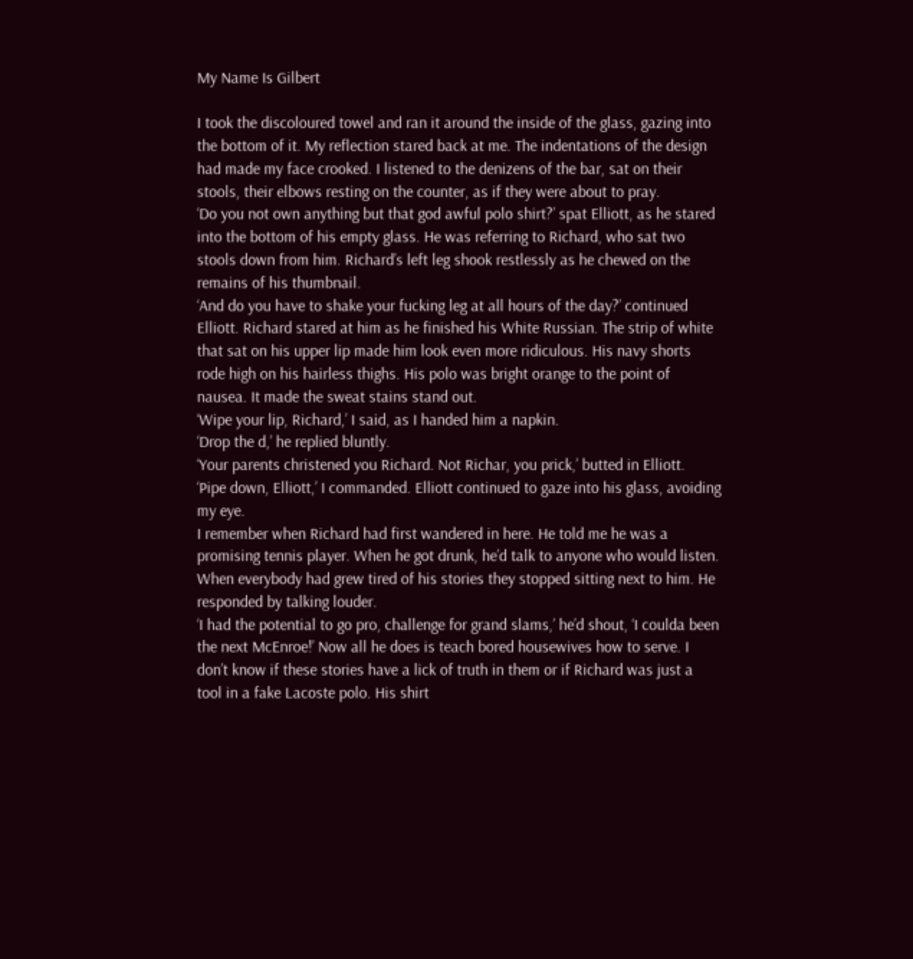My Name Is Gilbert

I took the discoloured towel and ran it around the inside of the glass, gazing into the bottom of it. My reflection stared back at me. The indentations of the design had made my face crooked. I listened to the denizens of the bar, sat on their stools, their elbows resting on the counter, as if they were about to pray.
‘Do you not own anything but that god awful polo shirt?’ spat Elliott, as he stared into the bottom of his empty glass. He was referring to Richard, who sat two stools down from him. Richard’s left leg shook restlessly as he chewed on the remains of his thumbnail.
‘And do you have to shake your fucking leg at all hours of the day?’ continued Elliott. Richard stared at him as he finished his White Russian. The strip of white that sat on his upper lip made him look even more ridiculous. His navy shorts rode high on his hairless thighs. His polo was bright orange to the point of nausea. It made the sweat stains stand out.
‘Wipe your lip, Richard,’ I said, as I handed him a napkin.
‘Drop the d,’ he replied bluntly.
‘Your parents christened you Richard. Not Richar, you prick,’ butted in Elliott.
‘Pipe down, Elliott,’ I commanded. Elliott continued to gaze into his glass, avoiding my eye.
I remember when Richard had first wandered in here. He told me he was a promising tennis player. When he got drunk, he’d talk to anyone who would listen. When everybody had grew tired of his stories they stopped sitting next to him. He responded by talking louder.
‘I had the potential to go pro, challenge for grand slams,’ he’d shout, ‘I coulda been the next McEnroe!’ Now all he does is teach bored housewives how to serve. I don’t know if these stories have a lick of truth in them or if Richard was just a tool in a fake Lacoste polo. His shirt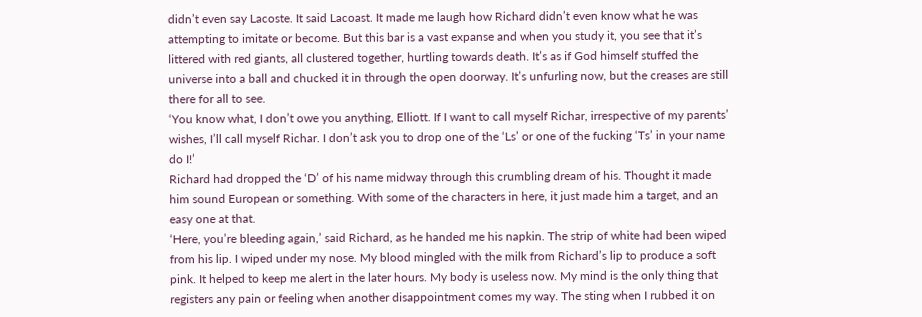didn’t even say Lacoste. It said Lacoast. It made me laugh how Richard didn’t even know what he was attempting to imitate or become. But this bar is a vast expanse and when you study it, you see that it’s littered with red giants, all clustered together, hurtling towards death. It’s as if God himself stuffed the universe into a ball and chucked it in through the open doorway. It’s unfurling now, but the creases are still there for all to see.
‘You know what, I don’t owe you anything, Elliott. If I want to call myself Richar, irrespective of my parents’ wishes, I’ll call myself Richar. I don’t ask you to drop one of the ‘Ls’ or one of the fucking ‘Ts’ in your name do I!’
Richard had dropped the ‘D’ of his name midway through this crumbling dream of his. Thought it made him sound European or something. With some of the characters in here, it just made him a target, and an easy one at that.
‘Here, you’re bleeding again,’ said Richard, as he handed me his napkin. The strip of white had been wiped from his lip. I wiped under my nose. My blood mingled with the milk from Richard’s lip to produce a soft pink. It helped to keep me alert in the later hours. My body is useless now. My mind is the only thing that registers any pain or feeling when another disappointment comes my way. The sting when I rubbed it on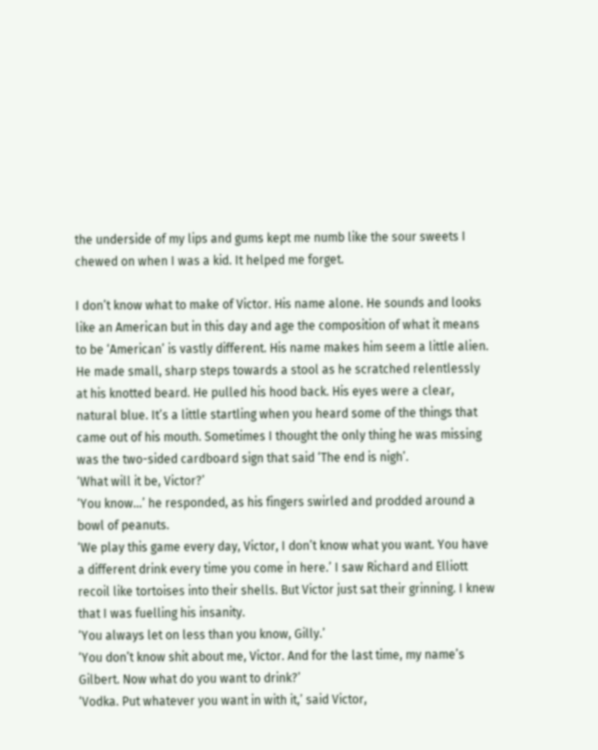the underside of my lips and gums kept me numb like the sour sweets I chewed on when I was a kid. It helped me forget.

I don’t know what to make of Victor. His name alone. He sounds and looks like an American but in this day and age the composition of what it means to be ‘American’ is vastly different. His name makes him seem a little alien. He made small, sharp steps towards a stool as he scratched relentlessly at his knotted beard. He pulled his hood back. His eyes were a clear, natural blue. It’s a little startling when you heard some of the things that came out of his mouth. Sometimes I thought the only thing he was missing was the two-sided cardboard sign that said ‘The end is nigh’.
‘What will it be, Victor?’
‘You know…’ he responded, as his fingers swirled and prodded around a bowl of peanuts.
‘We play this game every day, Victor, I don’t know what you want. You have a different drink every time you come in here.’ I saw Richard and Elliott recoil like tortoises into their shells. But Victor just sat their grinning. I knew that I was fuelling his insanity.
‘You always let on less than you know, Gilly.’
‘You don’t know shit about me, Victor. And for the last time, my name’s Gilbert. Now what do you want to drink?’
‘Vodka. Put whatever you want in with it,’ said Victor,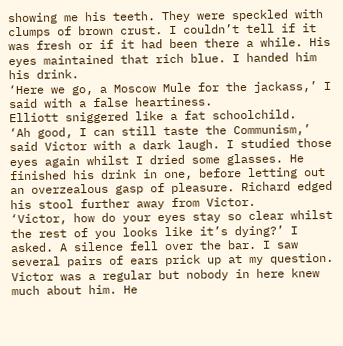showing me his teeth. They were speckled with clumps of brown crust. I couldn’t tell if it was fresh or if it had been there a while. His eyes maintained that rich blue. I handed him his drink.
‘Here we go, a Moscow Mule for the jackass,’ I said with a false heartiness.
Elliott sniggered like a fat schoolchild.
‘Ah good, I can still taste the Communism,’ said Victor with a dark laugh. I studied those eyes again whilst I dried some glasses. He finished his drink in one, before letting out an overzealous gasp of pleasure. Richard edged his stool further away from Victor.
‘Victor, how do your eyes stay so clear whilst the rest of you looks like it’s dying?’ I asked. A silence fell over the bar. I saw several pairs of ears prick up at my question. Victor was a regular but nobody in here knew much about him. He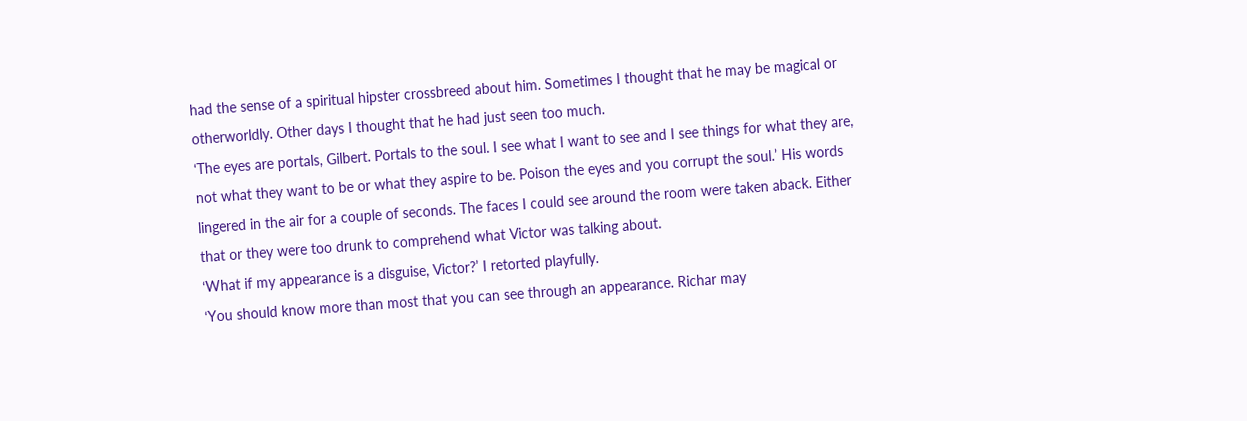had the sense of a spiritual hipster crossbreed about him. Sometimes I thought that he may be magical or otherworldly. Other days I thought that he had just seen too much.
‘The eyes are portals, Gilbert. Portals to the soul. I see what I want to see and I see things for what they are, not what they want to be or what they aspire to be. Poison the eyes and you corrupt the soul.’ His words lingered in the air for a couple of seconds. The faces I could see around the room were taken aback. Either that or they were too drunk to comprehend what Victor was talking about.
‘What if my appearance is a disguise, Victor?’ I retorted playfully.
‘You should know more than most that you can see through an appearance. Richar may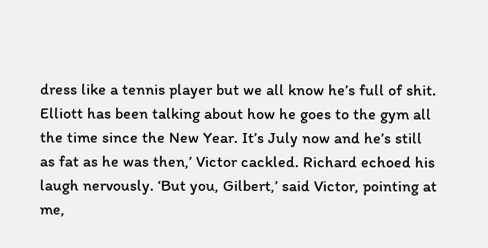dress like a tennis player but we all know he’s full of shit. Elliott has been talking about how he goes to the gym all the time since the New Year. It’s July now and he’s still as fat as he was then,’ Victor cackled. Richard echoed his laugh nervously. ‘But you, Gilbert,’ said Victor, pointing at me,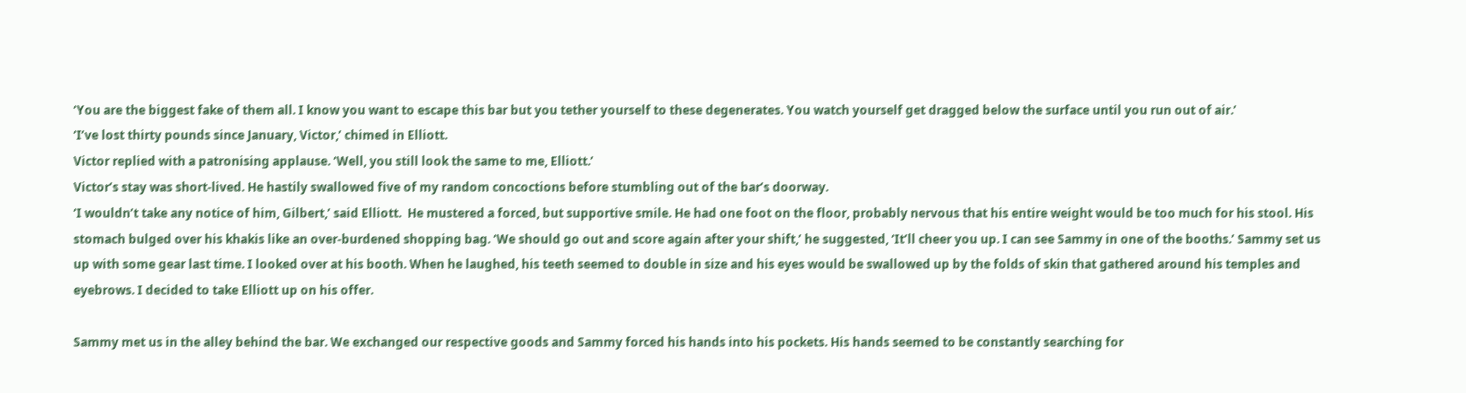‘You are the biggest fake of them all. I know you want to escape this bar but you tether yourself to these degenerates. You watch yourself get dragged below the surface until you run out of air.’
‘I’ve lost thirty pounds since January, Victor,’ chimed in Elliott.
Victor replied with a patronising applause. ‘Well, you still look the same to me, Elliott.’
Victor’s stay was short-lived. He hastily swallowed five of my random concoctions before stumbling out of the bar’s doorway.
‘I wouldn’t take any notice of him, Gilbert,’ said Elliott.  He mustered a forced, but supportive smile. He had one foot on the floor, probably nervous that his entire weight would be too much for his stool. His stomach bulged over his khakis like an over-burdened shopping bag. ‘We should go out and score again after your shift,’ he suggested, ‘It’ll cheer you up. I can see Sammy in one of the booths.’ Sammy set us up with some gear last time. I looked over at his booth. When he laughed, his teeth seemed to double in size and his eyes would be swallowed up by the folds of skin that gathered around his temples and eyebrows. I decided to take Elliott up on his offer.

Sammy met us in the alley behind the bar. We exchanged our respective goods and Sammy forced his hands into his pockets. His hands seemed to be constantly searching for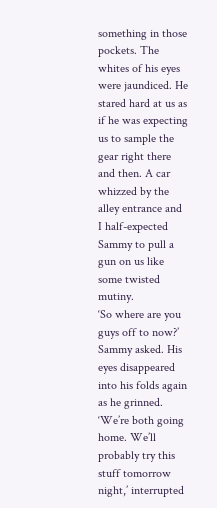something in those pockets. The whites of his eyes were jaundiced. He stared hard at us as if he was expecting us to sample the gear right there and then. A car whizzed by the alley entrance and I half-expected Sammy to pull a gun on us like some twisted mutiny.
‘So where are you guys off to now?’ Sammy asked. His eyes disappeared into his folds again as he grinned.
‘We’re both going home. We’ll probably try this stuff tomorrow night,’ interrupted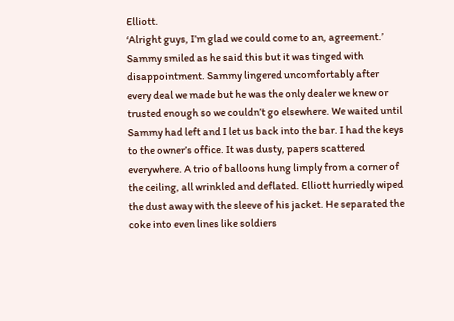Elliott.
‘Alright guys, I’m glad we could come to an, agreement.’ Sammy smiled as he said this but it was tinged with disappointment. Sammy lingered uncomfortably after every deal we made but he was the only dealer we knew or trusted enough so we couldn’t go elsewhere. We waited until Sammy had left and I let us back into the bar. I had the keys to the owner’s office. It was dusty, papers scattered everywhere. A trio of balloons hung limply from a corner of the ceiling, all wrinkled and deflated. Elliott hurriedly wiped the dust away with the sleeve of his jacket. He separated the coke into even lines like soldiers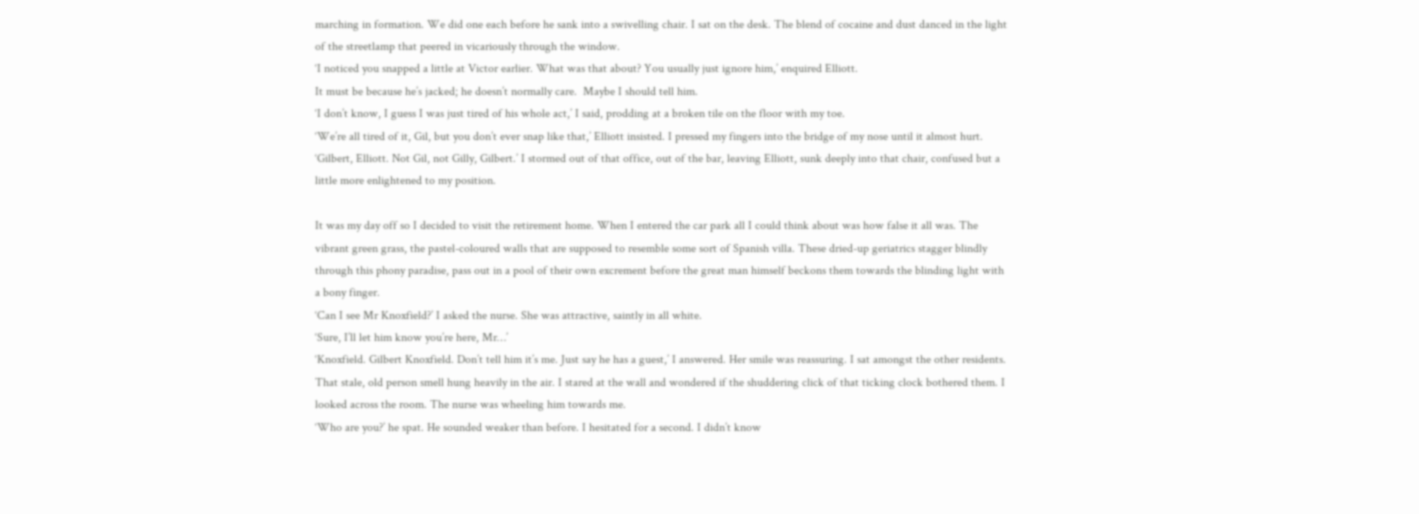marching in formation. We did one each before he sank into a swivelling chair. I sat on the desk. The blend of cocaine and dust danced in the light of the streetlamp that peered in vicariously through the window.
‘I noticed you snapped a little at Victor earlier. What was that about? You usually just ignore him,’ enquired Elliott.
It must be because he’s jacked; he doesn’t normally care.  Maybe I should tell him.
‘I don’t know, I guess I was just tired of his whole act,’ I said, prodding at a broken tile on the floor with my toe.
‘We’re all tired of it, Gil, but you don’t ever snap like that,’ Elliott insisted. I pressed my fingers into the bridge of my nose until it almost hurt.
‘Gilbert, Elliott. Not Gil, not Gilly, Gilbert.’ I stormed out of that office, out of the bar, leaving Elliott, sunk deeply into that chair, confused but a little more enlightened to my position.

It was my day off so I decided to visit the retirement home. When I entered the car park all I could think about was how false it all was. The vibrant green grass, the pastel-coloured walls that are supposed to resemble some sort of Spanish villa. These dried-up geriatrics stagger blindly through this phony paradise, pass out in a pool of their own excrement before the great man himself beckons them towards the blinding light with a bony finger.
‘Can I see Mr Knoxfield?’ I asked the nurse. She was attractive, saintly in all white.
‘Sure, I’ll let him know you’re here, Mr…’
‘Knoxfield. Gilbert Knoxfield. Don’t tell him it’s me. Just say he has a guest,’ I answered. Her smile was reassuring. I sat amongst the other residents. That stale, old person smell hung heavily in the air. I stared at the wall and wondered if the shuddering click of that ticking clock bothered them. I looked across the room. The nurse was wheeling him towards me.
‘Who are you?’ he spat. He sounded weaker than before. I hesitated for a second. I didn’t know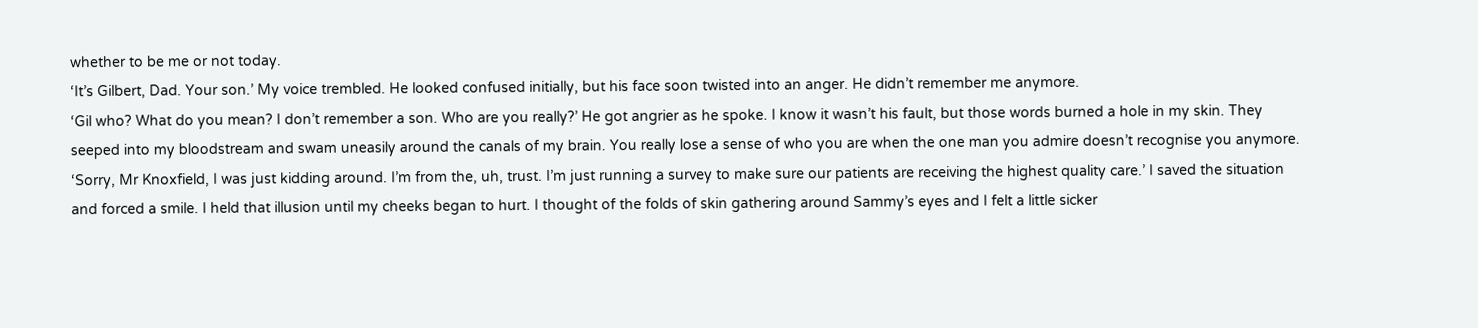whether to be me or not today.
‘It’s Gilbert, Dad. Your son.’ My voice trembled. He looked confused initially, but his face soon twisted into an anger. He didn’t remember me anymore.
‘Gil who? What do you mean? I don’t remember a son. Who are you really?’ He got angrier as he spoke. I know it wasn’t his fault, but those words burned a hole in my skin. They seeped into my bloodstream and swam uneasily around the canals of my brain. You really lose a sense of who you are when the one man you admire doesn’t recognise you anymore.
‘Sorry, Mr Knoxfield, I was just kidding around. I’m from the, uh, trust. I’m just running a survey to make sure our patients are receiving the highest quality care.’ I saved the situation and forced a smile. I held that illusion until my cheeks began to hurt. I thought of the folds of skin gathering around Sammy’s eyes and I felt a little sicker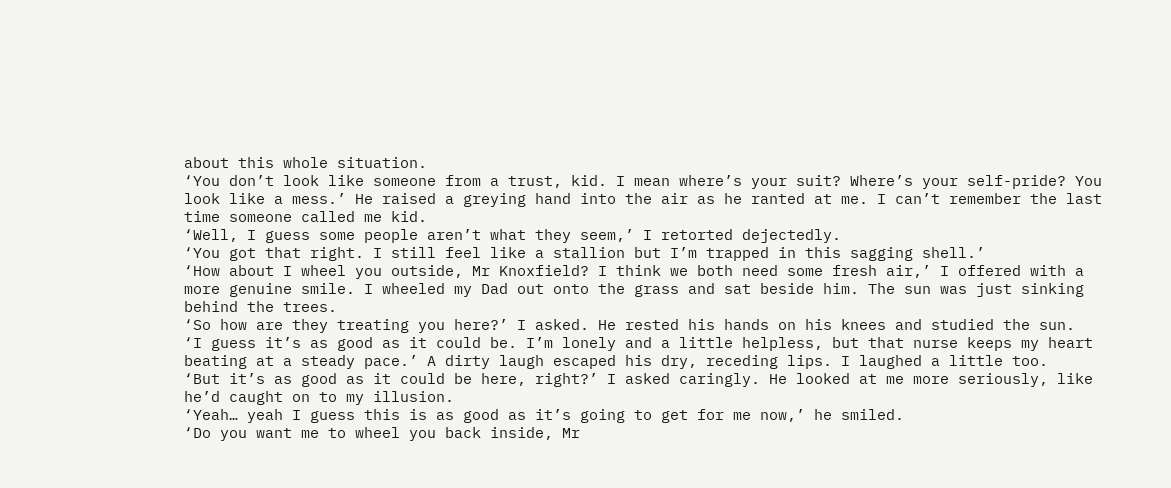about this whole situation.
‘You don’t look like someone from a trust, kid. I mean where’s your suit? Where’s your self-pride? You look like a mess.’ He raised a greying hand into the air as he ranted at me. I can’t remember the last time someone called me kid.
‘Well, I guess some people aren’t what they seem,’ I retorted dejectedly.
‘You got that right. I still feel like a stallion but I’m trapped in this sagging shell.’
‘How about I wheel you outside, Mr Knoxfield? I think we both need some fresh air,’ I offered with a more genuine smile. I wheeled my Dad out onto the grass and sat beside him. The sun was just sinking behind the trees.
‘So how are they treating you here?’ I asked. He rested his hands on his knees and studied the sun.
‘I guess it’s as good as it could be. I’m lonely and a little helpless, but that nurse keeps my heart beating at a steady pace.’ A dirty laugh escaped his dry, receding lips. I laughed a little too.
‘But it’s as good as it could be here, right?’ I asked caringly. He looked at me more seriously, like he’d caught on to my illusion.
‘Yeah… yeah I guess this is as good as it’s going to get for me now,’ he smiled.
‘Do you want me to wheel you back inside, Mr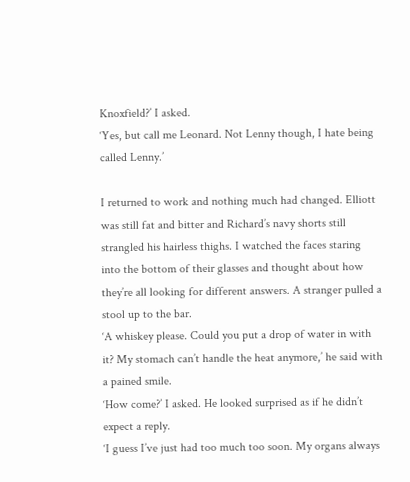Knoxfield?’ I asked.
‘Yes, but call me Leonard. Not Lenny though, I hate being called Lenny.’

I returned to work and nothing much had changed. Elliott was still fat and bitter and Richard’s navy shorts still strangled his hairless thighs. I watched the faces staring into the bottom of their glasses and thought about how they’re all looking for different answers. A stranger pulled a stool up to the bar.
‘A whiskey please. Could you put a drop of water in with it? My stomach can’t handle the heat anymore,’ he said with a pained smile.
‘How come?’ I asked. He looked surprised as if he didn’t expect a reply.
‘I guess I’ve just had too much too soon. My organs always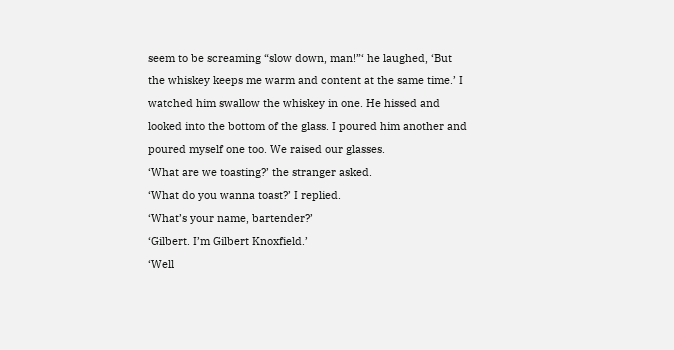seem to be screaming “slow down, man!”‘ he laughed, ‘But the whiskey keeps me warm and content at the same time.’ I watched him swallow the whiskey in one. He hissed and looked into the bottom of the glass. I poured him another and poured myself one too. We raised our glasses.
‘What are we toasting?’ the stranger asked.
‘What do you wanna toast?’ I replied.
‘What’s your name, bartender?’
‘Gilbert. I’m Gilbert Knoxfield.’
‘Well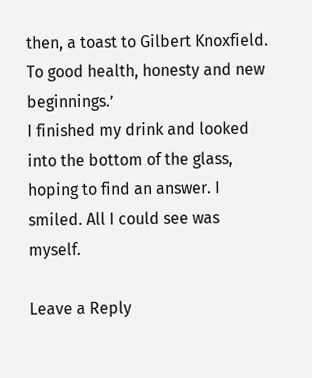then, a toast to Gilbert Knoxfield. To good health, honesty and new beginnings.’
I finished my drink and looked into the bottom of the glass, hoping to find an answer. I smiled. All I could see was myself.

Leave a Reply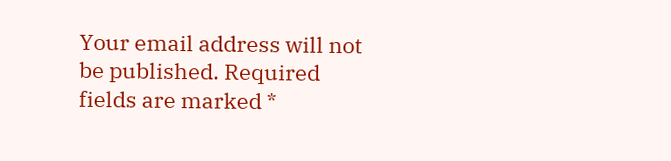Your email address will not be published. Required fields are marked *